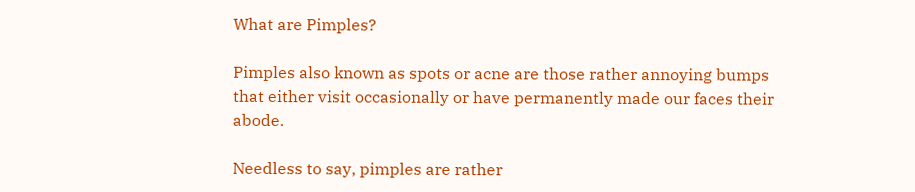What are Pimples?

Pimples also known as spots or acne are those rather annoying bumps that either visit occasionally or have permanently made our faces their abode.

Needless to say, pimples are rather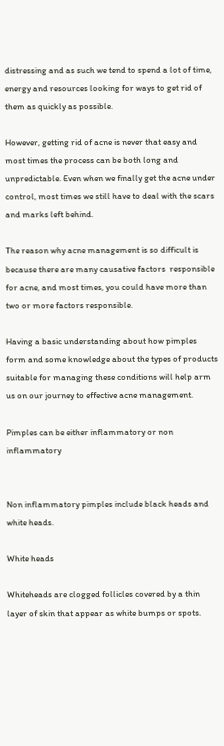distressing and as such we tend to spend a lot of time, energy and resources looking for ways to get rid of them as quickly as possible.

However, getting rid of acne is never that easy and most times the process can be both long and unpredictable. Even when we finally get the acne under control, most times we still have to deal with the scars and marks left behind.

The reason why acne management is so difficult is because there are many causative factors  responsible for acne, and most times, you could have more than two or more factors responsible.

Having a basic understanding about how pimples form and some knowledge about the types of products suitable for managing these conditions will help arm us on our journey to effective acne management.

Pimples can be either inflammatory or non inflammatory


Non inflammatory pimples include black heads and white heads.

White heads

Whiteheads are clogged follicles covered by a thin layer of skin that appear as white bumps or spots.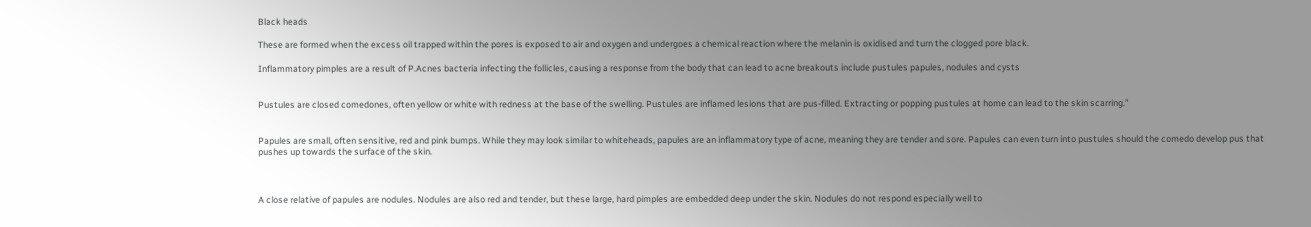Black heads

These are formed when the excess oil trapped within the pores is exposed to air and oxygen and undergoes a chemical reaction where the melanin is oxidised and turn the clogged pore black.

Inflammatory pimples are a result of P.Acnes bacteria infecting the follicles, causing a response from the body that can lead to acne breakouts include pustules papules, nodules and cysts


Pustules are closed comedones, often yellow or white with redness at the base of the swelling. Pustules are inflamed lesions that are pus-filled. Extracting or popping pustules at home can lead to the skin scarring.”


Papules are small, often sensitive, red and pink bumps. While they may look similar to whiteheads, papules are an inflammatory type of acne, meaning they are tender and sore. Papules can even turn into pustules should the comedo develop pus that pushes up towards the surface of the skin.



A close relative of papules are nodules. Nodules are also red and tender, but these large, hard pimples are embedded deep under the skin. Nodules do not respond especially well to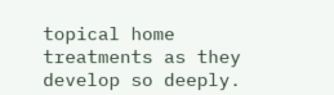topical home treatments as they develop so deeply.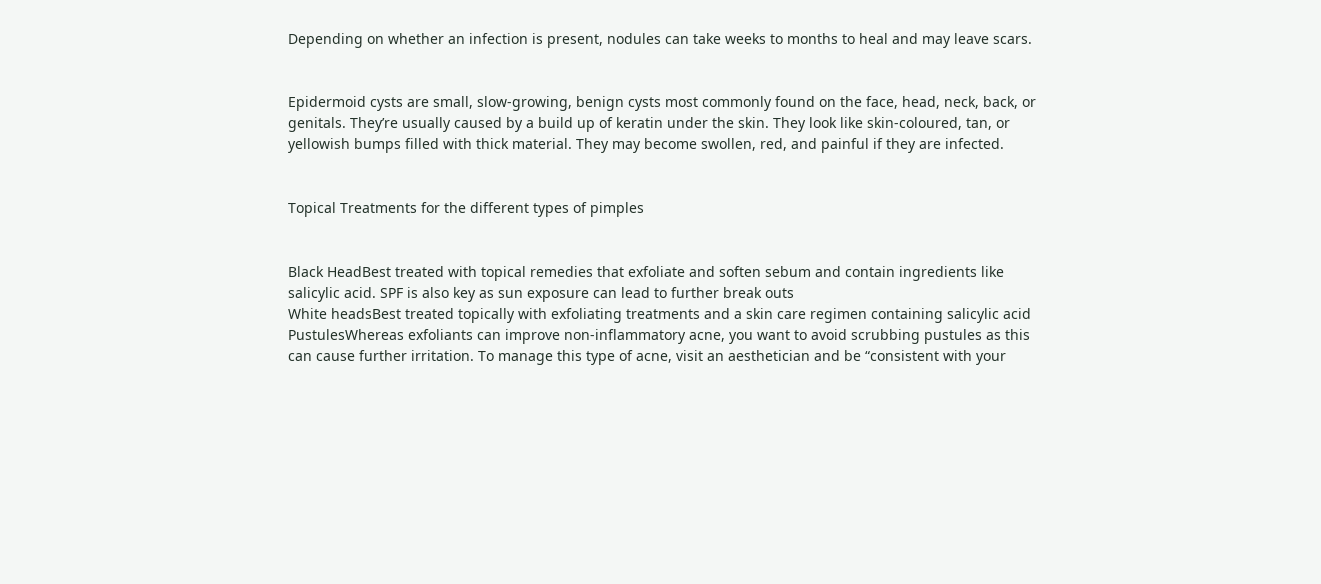Depending on whether an infection is present, nodules can take weeks to months to heal and may leave scars.


Epidermoid cysts are small, slow-growing, benign cysts most commonly found on the face, head, neck, back, or genitals. They’re usually caused by a build up of keratin under the skin. They look like skin-coloured, tan, or yellowish bumps filled with thick material. They may become swollen, red, and painful if they are infected.


Topical Treatments for the different types of pimples


Black HeadBest treated with topical remedies that exfoliate and soften sebum and contain ingredients like salicylic acid. SPF is also key as sun exposure can lead to further break outs
White headsBest treated topically with exfoliating treatments and a skin care regimen containing salicylic acid
PustulesWhereas exfoliants can improve non-inflammatory acne, you want to avoid scrubbing pustules as this can cause further irritation. To manage this type of acne, visit an aesthetician and be “consistent with your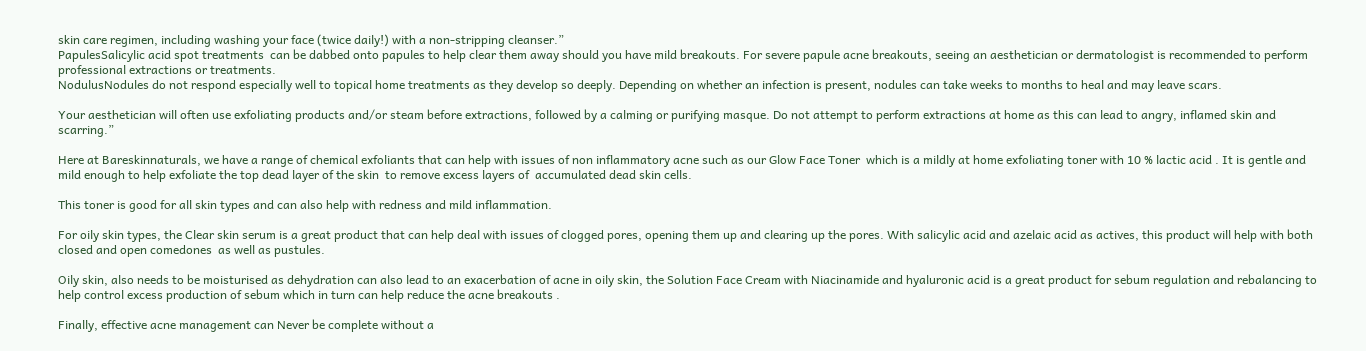skin care regimen, including washing your face (twice daily!) with a non-stripping cleanser.”
PapulesSalicylic acid spot treatments  can be dabbed onto papules to help clear them away should you have mild breakouts. For severe papule acne breakouts, seeing an aesthetician or dermatologist is recommended to perform professional extractions or treatments.
NodulusNodules do not respond especially well to topical home treatments as they develop so deeply. Depending on whether an infection is present, nodules can take weeks to months to heal and may leave scars.

Your aesthetician will often use exfoliating products and/or steam before extractions, followed by a calming or purifying masque. Do not attempt to perform extractions at home as this can lead to angry, inflamed skin and scarring.”

Here at Bareskinnaturals, we have a range of chemical exfoliants that can help with issues of non inflammatory acne such as our Glow Face Toner  which is a mildly at home exfoliating toner with 10 % lactic acid . It is gentle and mild enough to help exfoliate the top dead layer of the skin  to remove excess layers of  accumulated dead skin cells.

This toner is good for all skin types and can also help with redness and mild inflammation.

For oily skin types, the Clear skin serum is a great product that can help deal with issues of clogged pores, opening them up and clearing up the pores. With salicylic acid and azelaic acid as actives, this product will help with both closed and open comedones  as well as pustules.

Oily skin, also needs to be moisturised as dehydration can also lead to an exacerbation of acne in oily skin, the Solution Face Cream with Niacinamide and hyaluronic acid is a great product for sebum regulation and rebalancing to help control excess production of sebum which in turn can help reduce the acne breakouts .

Finally, effective acne management can Never be complete without a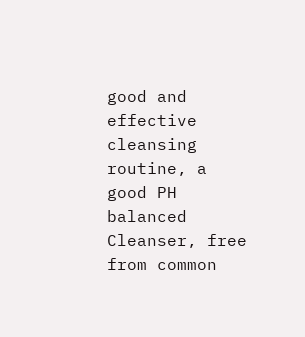good and effective cleansing routine, a good PH balanced Cleanser, free from common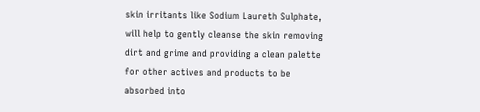skin irritants like Sodium Laureth Sulphate, will help to gently cleanse the skin removing dirt and grime and providing a clean palette for other actives and products to be absorbed into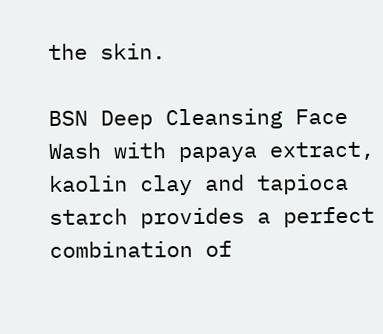the skin.

BSN Deep Cleansing Face Wash with papaya extract, kaolin clay and tapioca starch provides a perfect combination of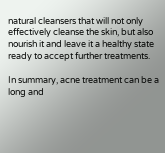natural cleansers that will not only effectively cleanse the skin, but also nourish it and leave it a healthy state ready to accept further treatments.

In summary, acne treatment can be a long and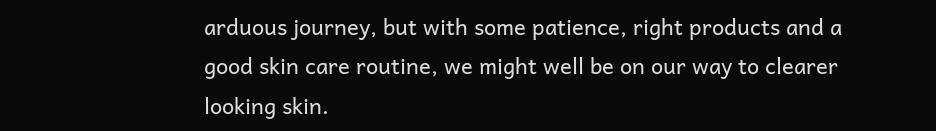arduous journey, but with some patience, right products and a good skin care routine, we might well be on our way to clearer looking skin.